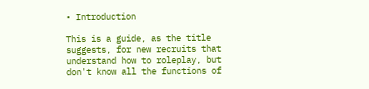• Introduction

This is a guide, as the title suggests, for new recruits that understand how to roleplay, but don't know all the functions of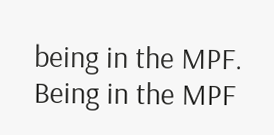being in the MPF. Being in the MPF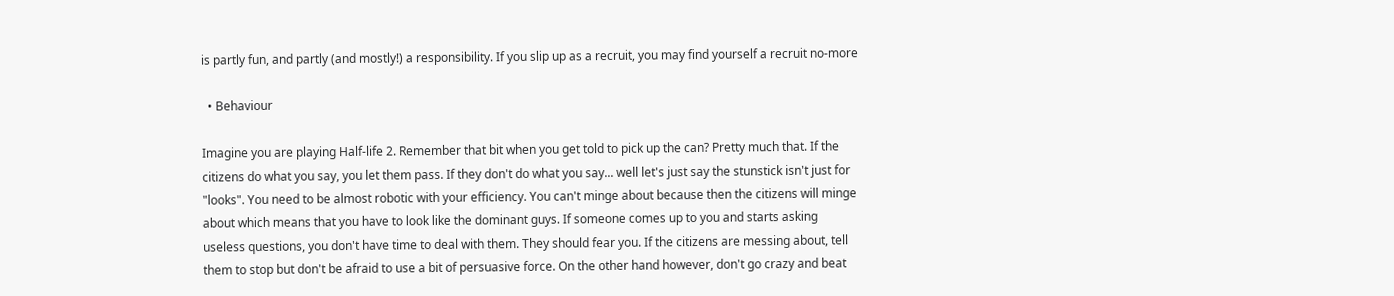is partly fun, and partly (and mostly!) a responsibility. If you slip up as a recruit, you may find yourself a recruit no-more

  • Behaviour

Imagine you are playing Half-life 2. Remember that bit when you get told to pick up the can? Pretty much that. If the citizens do what you say, you let them pass. If they don't do what you say... well let's just say the stunstick isn't just for "looks". You need to be almost robotic with your efficiency. You can't minge about because then the citizens will minge about which means that you have to look like the dominant guys. If someone comes up to you and starts asking useless questions, you don't have time to deal with them. They should fear you. If the citizens are messing about, tell them to stop but don't be afraid to use a bit of persuasive force. On the other hand however, don't go crazy and beat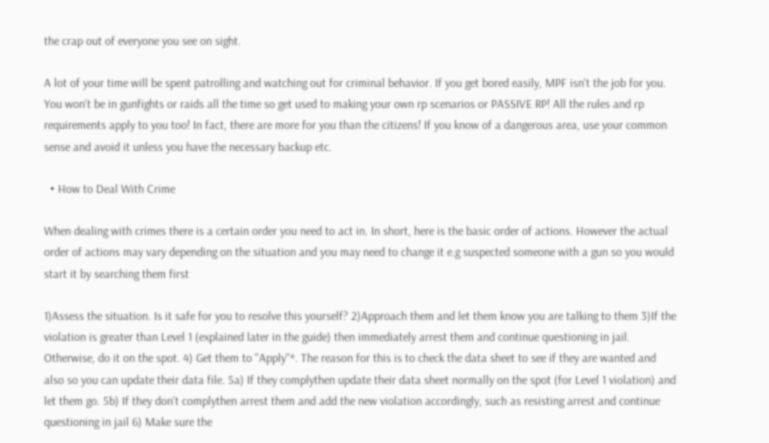the crap out of everyone you see on sight.

A lot of your time will be spent patrolling and watching out for criminal behavior. If you get bored easily, MPF isn't the job for you. You won't be in gunfights or raids all the time so get used to making your own rp scenarios or PASSIVE RP! All the rules and rp requirements apply to you too! In fact, there are more for you than the citizens! If you know of a dangerous area, use your common sense and avoid it unless you have the necessary backup etc.

  • How to Deal With Crime

When dealing with crimes there is a certain order you need to act in. In short, here is the basic order of actions. However the actual order of actions may vary depending on the situation and you may need to change it e.g suspected someone with a gun so you would start it by searching them first

1)Assess the situation. Is it safe for you to resolve this yourself? 2)Approach them and let them know you are talking to them 3)If the violation is greater than Level 1 (explained later in the guide) then immediately arrest them and continue questioning in jail. Otherwise, do it on the spot. 4) Get them to "Apply"*. The reason for this is to check the data sheet to see if they are wanted and also so you can update their data file. 5a) If they complythen update their data sheet normally on the spot (for Level 1 violation) and let them go. 5b) If they don't complythen arrest them and add the new violation accordingly, such as resisting arrest and continue questioning in jail 6) Make sure the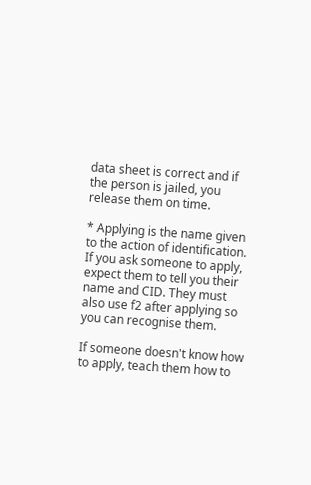data sheet is correct and if the person is jailed, you release them on time.

* Applying is the name given to the action of identification. If you ask someone to apply, expect them to tell you their name and CID. They must also use f2 after applying so you can recognise them.

If someone doesn't know how to apply, teach them how to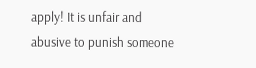apply! It is unfair and abusive to punish someone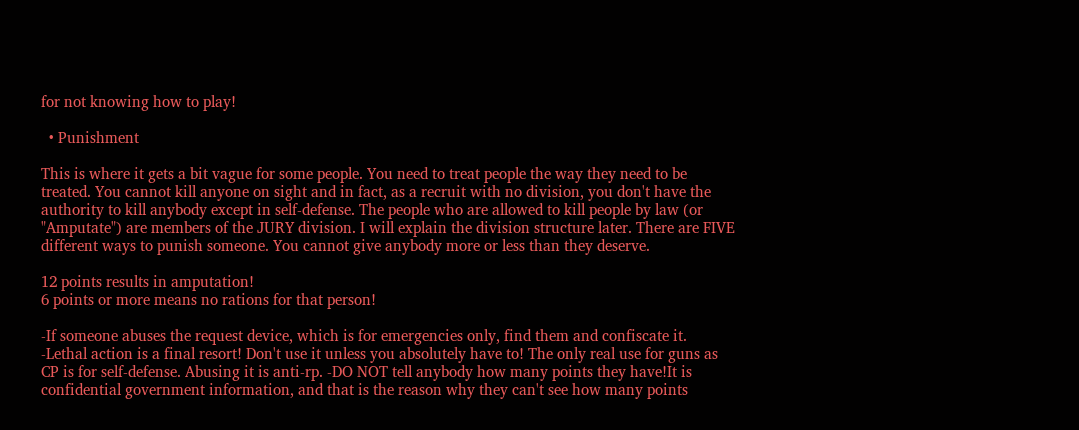for not knowing how to play!

  • Punishment

This is where it gets a bit vague for some people. You need to treat people the way they need to be treated. You cannot kill anyone on sight and in fact, as a recruit with no division, you don't have the authority to kill anybody except in self-defense. The people who are allowed to kill people by law (or "Amputate") are members of the JURY division. I will explain the division structure later. There are FIVE different ways to punish someone. You cannot give anybody more or less than they deserve.

12 points results in amputation!
6 points or more means no rations for that person!

-If someone abuses the request device, which is for emergencies only, find them and confiscate it. -Lethal action is a final resort! Don't use it unless you absolutely have to! The only real use for guns as CP is for self-defense. Abusing it is anti-rp. -DO NOT tell anybody how many points they have!It is confidential government information, and that is the reason why they can't see how many points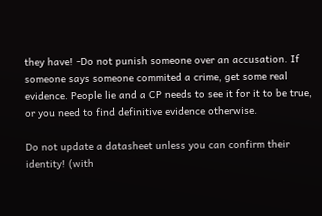they have! -Do not punish someone over an accusation. If someone says someone commited a crime, get some real evidence. People lie and a CP needs to see it for it to be true, or you need to find definitive evidence otherwise.

Do not update a datasheet unless you can confirm their identity! (with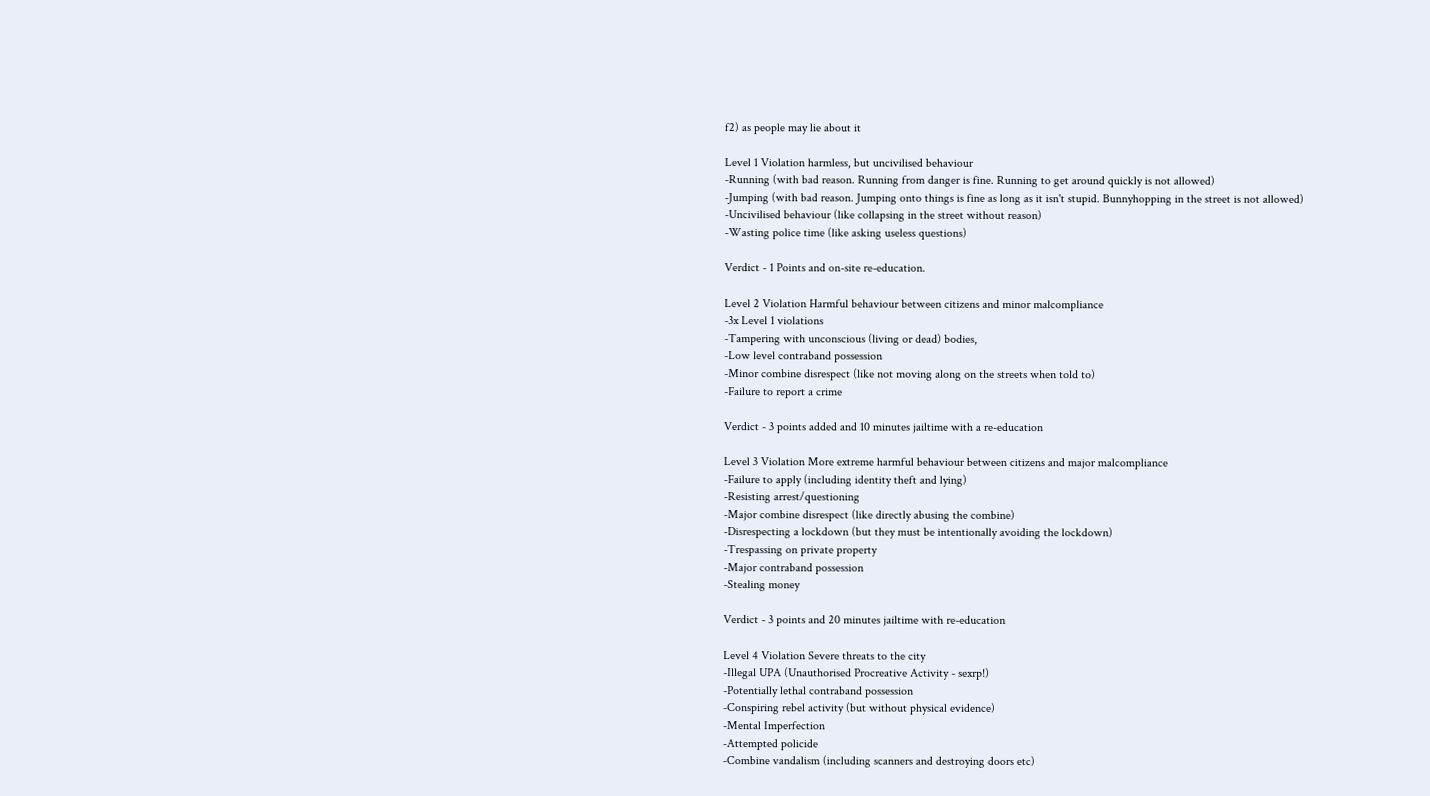f2) as people may lie about it

Level 1 Violation harmless, but uncivilised behaviour
-Running (with bad reason. Running from danger is fine. Running to get around quickly is not allowed)
-Jumping (with bad reason. Jumping onto things is fine as long as it isn't stupid. Bunnyhopping in the street is not allowed)
-Uncivilised behaviour (like collapsing in the street without reason)
-Wasting police time (like asking useless questions)

Verdict - 1 Points and on-site re-education.

Level 2 Violation Harmful behaviour between citizens and minor malcompliance
-3x Level 1 violations
-Tampering with unconscious (living or dead) bodies,
-Low level contraband possession
-Minor combine disrespect (like not moving along on the streets when told to)
-Failure to report a crime

Verdict - 3 points added and 10 minutes jailtime with a re-education

Level 3 Violation More extreme harmful behaviour between citizens and major malcompliance
-Failure to apply (including identity theft and lying)
-Resisting arrest/questioning
-Major combine disrespect (like directly abusing the combine)
-Disrespecting a lockdown (but they must be intentionally avoiding the lockdown)
-Trespassing on private property
-Major contraband possession
-Stealing money

Verdict - 3 points and 20 minutes jailtime with re-education

Level 4 Violation Severe threats to the city
-Illegal UPA (Unauthorised Procreative Activity - sexrp!)
-Potentially lethal contraband possession
-Conspiring rebel activity (but without physical evidence)
-Mental Imperfection
-Attempted policide
-Combine vandalism (including scanners and destroying doors etc)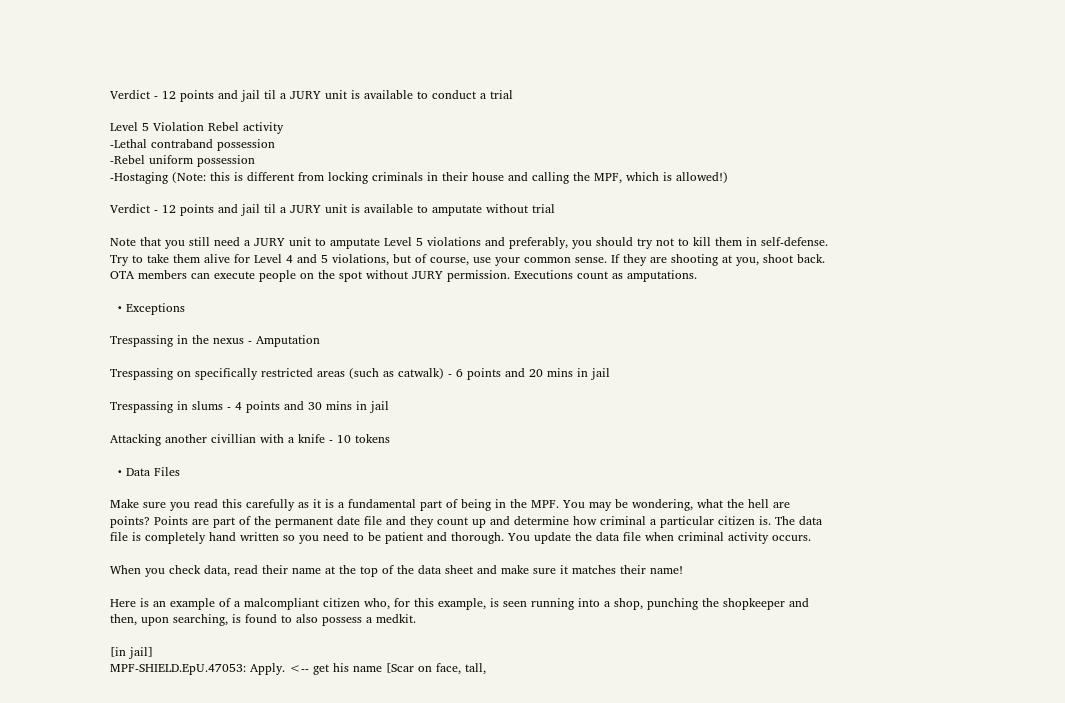Verdict - 12 points and jail til a JURY unit is available to conduct a trial

Level 5 Violation Rebel activity
-Lethal contraband possession
-Rebel uniform possession
-Hostaging (Note: this is different from locking criminals in their house and calling the MPF, which is allowed!)

Verdict - 12 points and jail til a JURY unit is available to amputate without trial

Note that you still need a JURY unit to amputate Level 5 violations and preferably, you should try not to kill them in self-defense. Try to take them alive for Level 4 and 5 violations, but of course, use your common sense. If they are shooting at you, shoot back. OTA members can execute people on the spot without JURY permission. Executions count as amputations.

  • Exceptions

Trespassing in the nexus - Amputation

Trespassing on specifically restricted areas (such as catwalk) - 6 points and 20 mins in jail

Trespassing in slums - 4 points and 30 mins in jail

Attacking another civillian with a knife - 10 tokens

  • Data Files

Make sure you read this carefully as it is a fundamental part of being in the MPF. You may be wondering, what the hell are points? Points are part of the permanent date file and they count up and determine how criminal a particular citizen is. The data file is completely hand written so you need to be patient and thorough. You update the data file when criminal activity occurs.

When you check data, read their name at the top of the data sheet and make sure it matches their name!

Here is an example of a malcompliant citizen who, for this example, is seen running into a shop, punching the shopkeeper and then, upon searching, is found to also possess a medkit.

[in jail]
MPF-SHIELD.EpU.47053: Apply. <-- get his name [Scar on face, tall,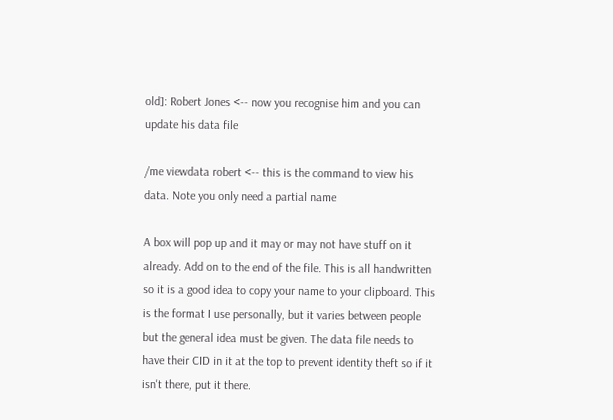old]: Robert Jones <-- now you recognise him and you can update his data file

/me viewdata robert <-- this is the command to view his data. Note you only need a partial name

A box will pop up and it may or may not have stuff on it already. Add on to the end of the file. This is all handwritten so it is a good idea to copy your name to your clipboard. This is the format I use personally, but it varies between people but the general idea must be given. The data file needs to have their CID in it at the top to prevent identity theft so if it isn't there, put it there.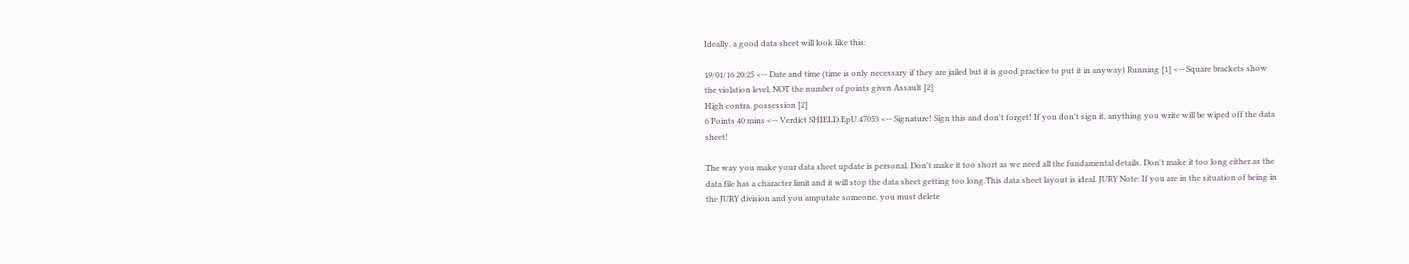Ideally, a good data sheet will look like this:

19/01/16 20:25 <-- Date and time (time is only necessary if they are jailed but it is good practice to put it in anyway) Running [1] <-- Square brackets show the violation level, NOT the number of points given Assault [2]
High contra. possession [2]
6 Points 40 mins <-- Verdict SHIELD.EpU.47053 <-- Signature! Sign this and don't forget! If you don't sign it, anything you write will be wiped off the data sheet!

The way you make your data sheet update is personal. Don't make it too short as we need all the fundamental details. Don't make it too long either as the data file has a character limit and it will stop the data sheet getting too long.This data sheet layout is ideal. JURY Note: If you are in the situation of being in the JURY division and you amputate someone, you must delete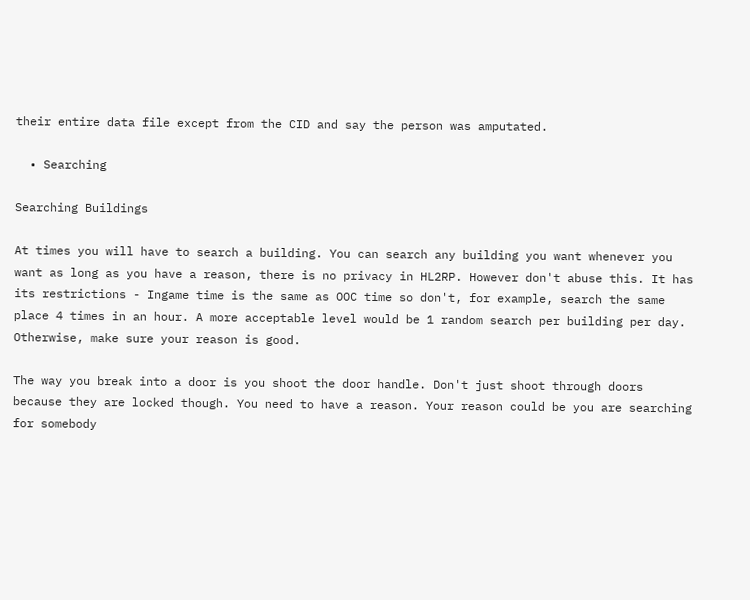their entire data file except from the CID and say the person was amputated.

  • Searching

Searching Buildings

At times you will have to search a building. You can search any building you want whenever you want as long as you have a reason, there is no privacy in HL2RP. However don't abuse this. It has its restrictions - Ingame time is the same as OOC time so don't, for example, search the same place 4 times in an hour. A more acceptable level would be 1 random search per building per day. Otherwise, make sure your reason is good.

The way you break into a door is you shoot the door handle. Don't just shoot through doors because they are locked though. You need to have a reason. Your reason could be you are searching for somebody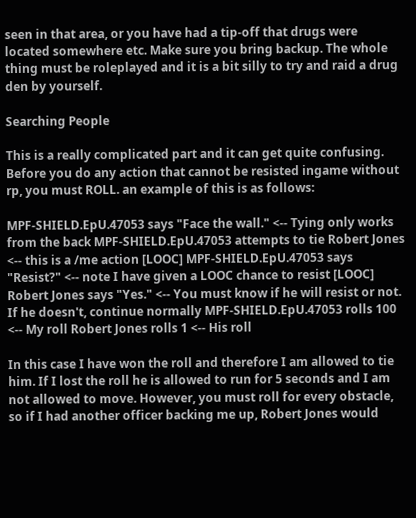seen in that area, or you have had a tip-off that drugs were located somewhere etc. Make sure you bring backup. The whole thing must be roleplayed and it is a bit silly to try and raid a drug den by yourself.

Searching People

This is a really complicated part and it can get quite confusing. Before you do any action that cannot be resisted ingame without rp, you must ROLL. an example of this is as follows:

MPF-SHIELD.EpU.47053 says "Face the wall." <-- Tying only works from the back MPF-SHIELD.EpU.47053 attempts to tie Robert Jones <-- this is a /me action [LOOC] MPF-SHIELD.EpU.47053 says "Resist?" <-- note I have given a LOOC chance to resist [LOOC] Robert Jones says "Yes." <-- You must know if he will resist or not. If he doesn't, continue normally MPF-SHIELD.EpU.47053 rolls 100 <-- My roll Robert Jones rolls 1 <-- His roll

In this case I have won the roll and therefore I am allowed to tie him. If I lost the roll he is allowed to run for 5 seconds and I am not allowed to move. However, you must roll for every obstacle, so if I had another officer backing me up, Robert Jones would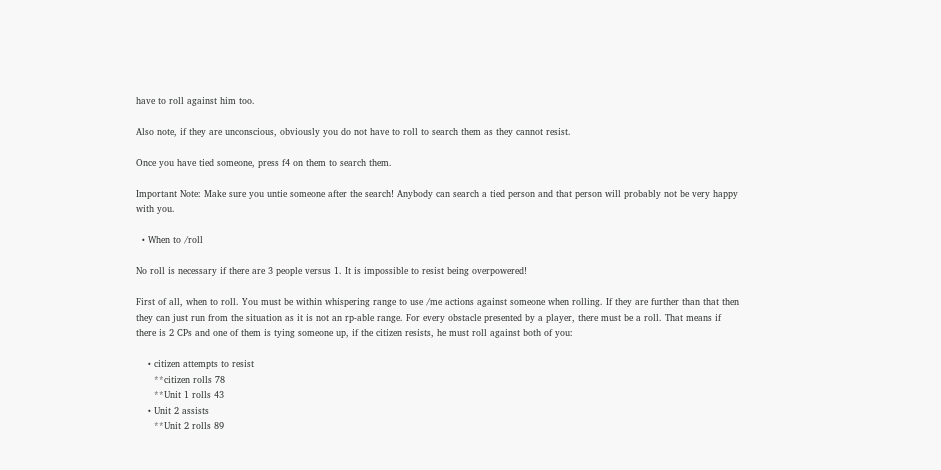have to roll against him too.

Also note, if they are unconscious, obviously you do not have to roll to search them as they cannot resist.

Once you have tied someone, press f4 on them to search them.

Important Note: Make sure you untie someone after the search! Anybody can search a tied person and that person will probably not be very happy with you.

  • When to /roll

No roll is necessary if there are 3 people versus 1. It is impossible to resist being overpowered!

First of all, when to roll. You must be within whispering range to use /me actions against someone when rolling. If they are further than that then they can just run from the situation as it is not an rp-able range. For every obstacle presented by a player, there must be a roll. That means if there is 2 CPs and one of them is tying someone up, if the citizen resists, he must roll against both of you:

    • citizen attempts to resist
      **citizen rolls 78
      **Unit 1 rolls 43
    • Unit 2 assists
      **Unit 2 rolls 89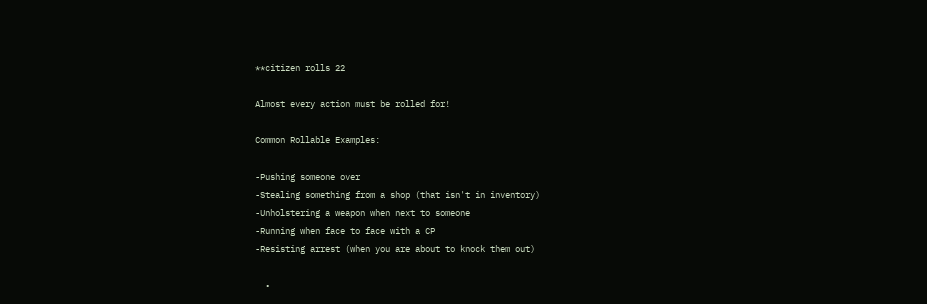**citizen rolls 22

Almost every action must be rolled for!

Common Rollable Examples:

-Pushing someone over
-Stealing something from a shop (that isn't in inventory)
-Unholstering a weapon when next to someone
-Running when face to face with a CP
-Resisting arrest (when you are about to knock them out)

  •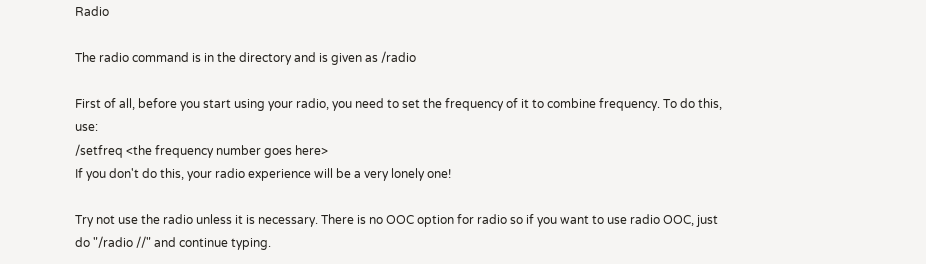Radio

The radio command is in the directory and is given as /radio

First of all, before you start using your radio, you need to set the frequency of it to combine frequency. To do this, use:
/setfreq <the frequency number goes here>
If you don't do this, your radio experience will be a very lonely one!

Try not use the radio unless it is necessary. There is no OOC option for radio so if you want to use radio OOC, just do "/radio //" and continue typing.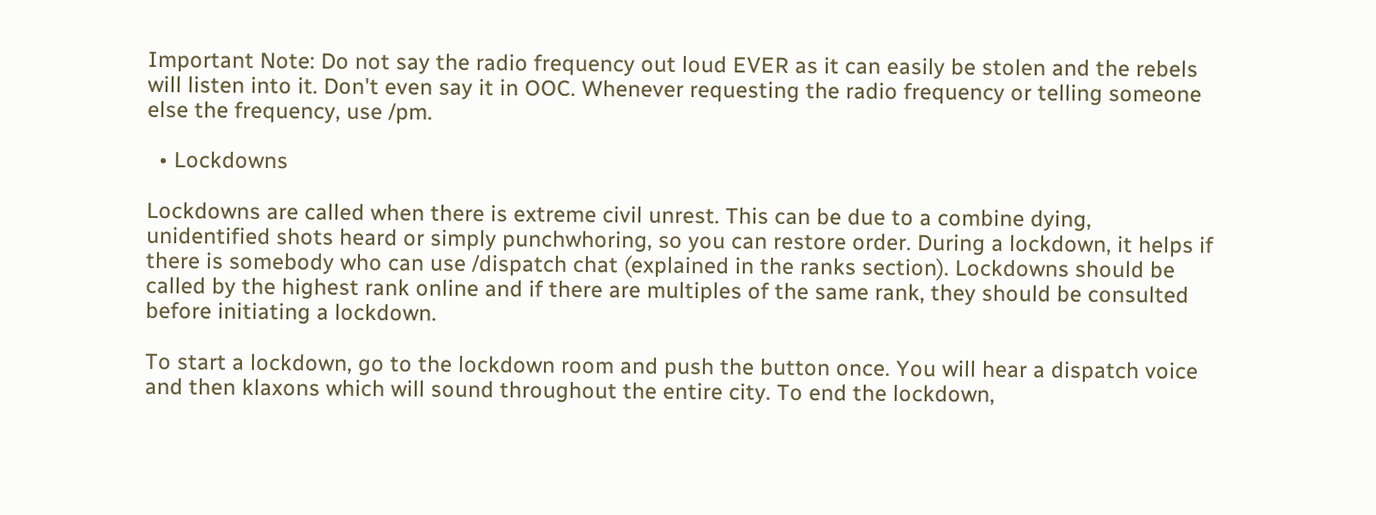Important Note: Do not say the radio frequency out loud EVER as it can easily be stolen and the rebels will listen into it. Don't even say it in OOC. Whenever requesting the radio frequency or telling someone else the frequency, use /pm.

  • Lockdowns

Lockdowns are called when there is extreme civil unrest. This can be due to a combine dying, unidentified shots heard or simply punchwhoring, so you can restore order. During a lockdown, it helps if there is somebody who can use /dispatch chat (explained in the ranks section). Lockdowns should be called by the highest rank online and if there are multiples of the same rank, they should be consulted before initiating a lockdown.

To start a lockdown, go to the lockdown room and push the button once. You will hear a dispatch voice and then klaxons which will sound throughout the entire city. To end the lockdown,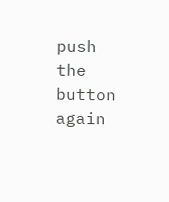push the button again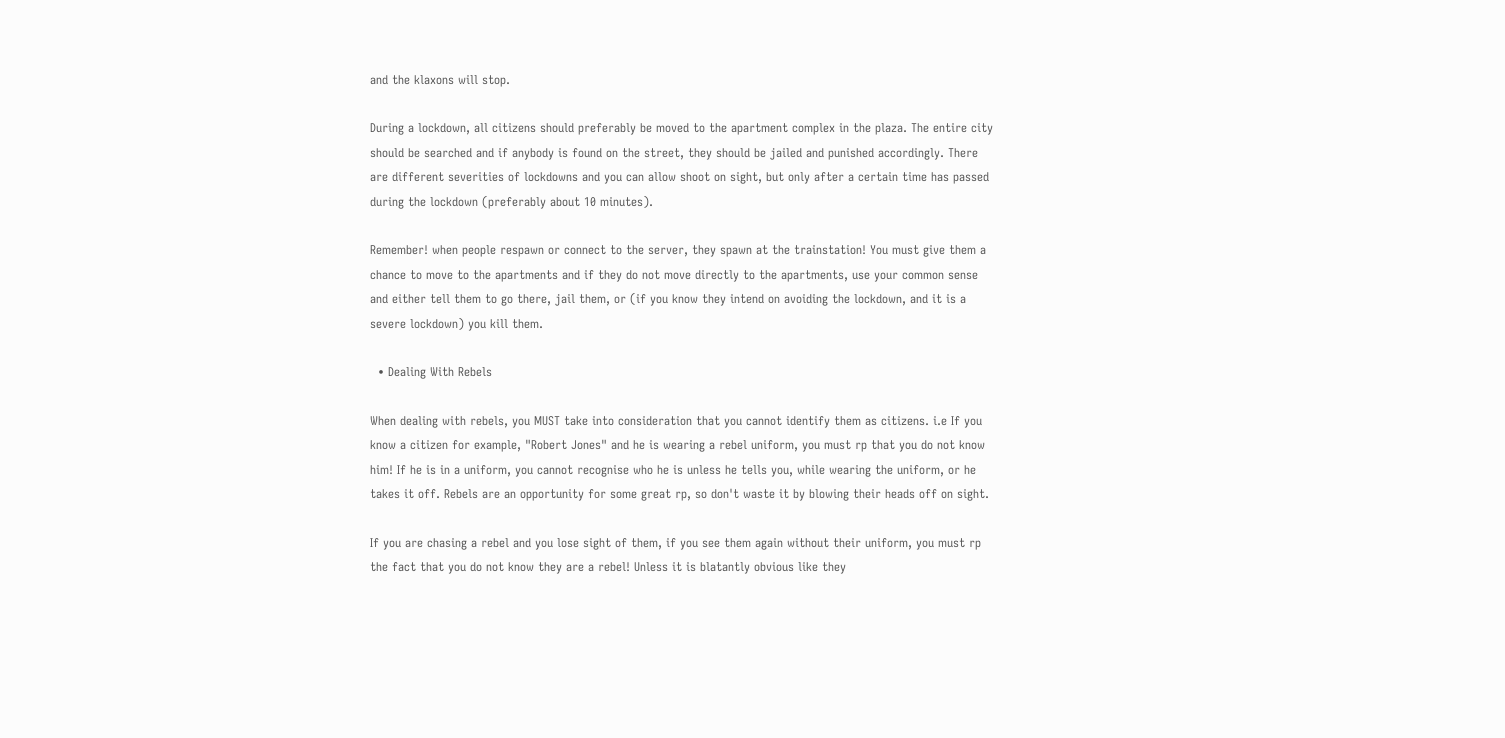and the klaxons will stop.

During a lockdown, all citizens should preferably be moved to the apartment complex in the plaza. The entire city should be searched and if anybody is found on the street, they should be jailed and punished accordingly. There are different severities of lockdowns and you can allow shoot on sight, but only after a certain time has passed during the lockdown (preferably about 10 minutes).

Remember! when people respawn or connect to the server, they spawn at the trainstation! You must give them a chance to move to the apartments and if they do not move directly to the apartments, use your common sense and either tell them to go there, jail them, or (if you know they intend on avoiding the lockdown, and it is a severe lockdown) you kill them.

  • Dealing With Rebels

When dealing with rebels, you MUST take into consideration that you cannot identify them as citizens. i.e If you know a citizen for example, "Robert Jones" and he is wearing a rebel uniform, you must rp that you do not know him! If he is in a uniform, you cannot recognise who he is unless he tells you, while wearing the uniform, or he takes it off. Rebels are an opportunity for some great rp, so don't waste it by blowing their heads off on sight.

If you are chasing a rebel and you lose sight of them, if you see them again without their uniform, you must rp the fact that you do not know they are a rebel! Unless it is blatantly obvious like they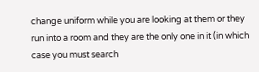change uniform while you are looking at them or they run into a room and they are the only one in it (in which case you must search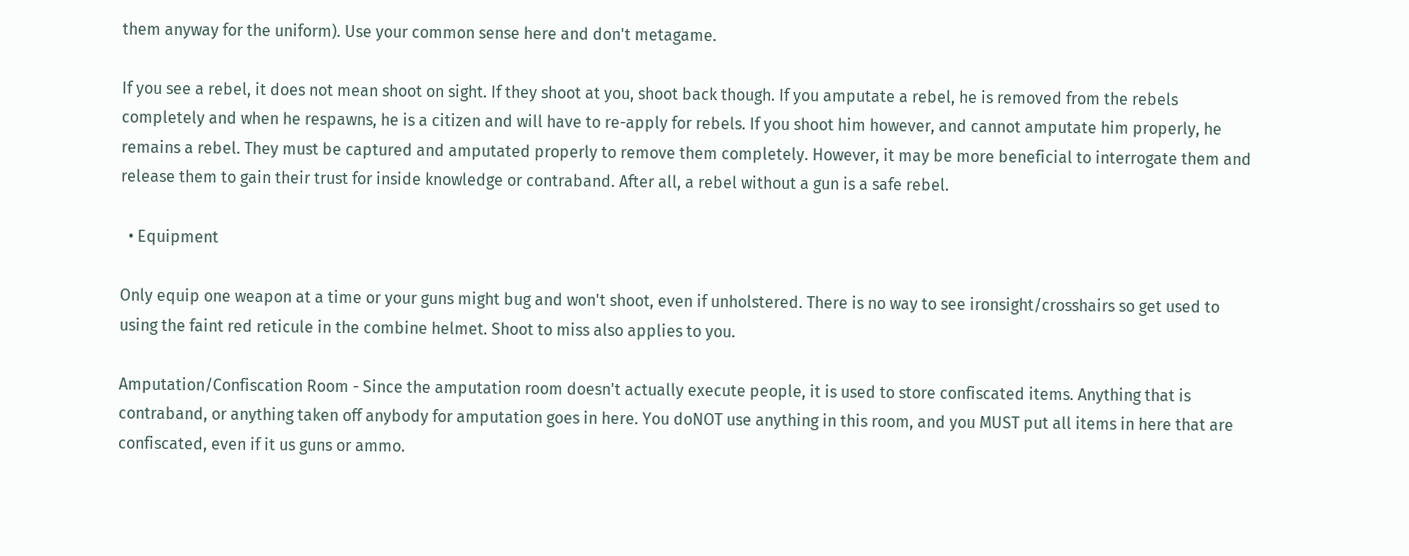them anyway for the uniform). Use your common sense here and don't metagame.

If you see a rebel, it does not mean shoot on sight. If they shoot at you, shoot back though. If you amputate a rebel, he is removed from the rebels completely and when he respawns, he is a citizen and will have to re-apply for rebels. If you shoot him however, and cannot amputate him properly, he remains a rebel. They must be captured and amputated properly to remove them completely. However, it may be more beneficial to interrogate them and release them to gain their trust for inside knowledge or contraband. After all, a rebel without a gun is a safe rebel.

  • Equipment

Only equip one weapon at a time or your guns might bug and won't shoot, even if unholstered. There is no way to see ironsight/crosshairs so get used to using the faint red reticule in the combine helmet. Shoot to miss also applies to you.

Amputation/Confiscation Room - Since the amputation room doesn't actually execute people, it is used to store confiscated items. Anything that is contraband, or anything taken off anybody for amputation goes in here. You doNOT use anything in this room, and you MUST put all items in here that are confiscated, even if it us guns or ammo.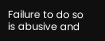Failure to do so is abusive and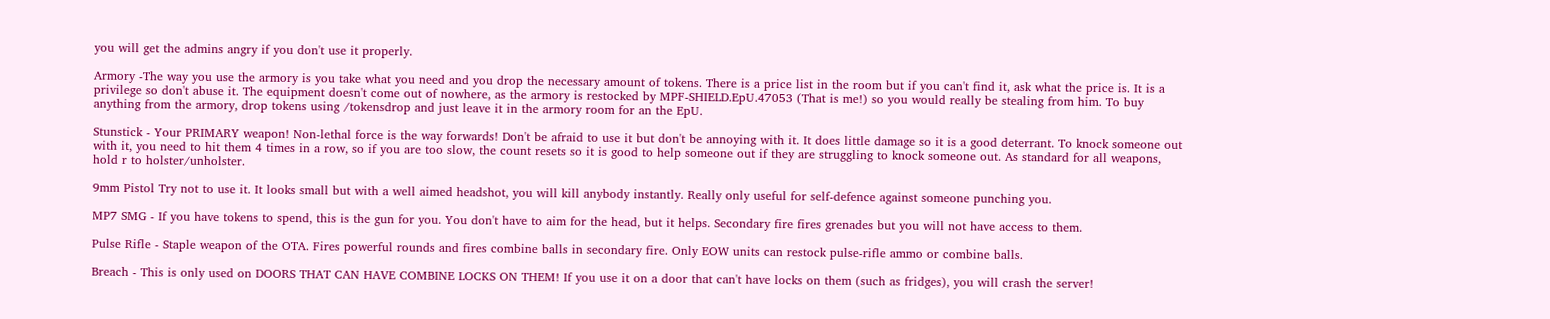you will get the admins angry if you don't use it properly.

Armory -The way you use the armory is you take what you need and you drop the necessary amount of tokens. There is a price list in the room but if you can't find it, ask what the price is. It is a privilege so don't abuse it. The equipment doesn't come out of nowhere, as the armory is restocked by MPF-SHIELD.EpU.47053 (That is me!) so you would really be stealing from him. To buy anything from the armory, drop tokens using /tokensdrop and just leave it in the armory room for an the EpU.

Stunstick - Your PRIMARY weapon! Non-lethal force is the way forwards! Don't be afraid to use it but don't be annoying with it. It does little damage so it is a good deterrant. To knock someone out with it, you need to hit them 4 times in a row, so if you are too slow, the count resets so it is good to help someone out if they are struggling to knock someone out. As standard for all weapons, hold r to holster/unholster.

9mm Pistol Try not to use it. It looks small but with a well aimed headshot, you will kill anybody instantly. Really only useful for self-defence against someone punching you.

MP7 SMG - If you have tokens to spend, this is the gun for you. You don't have to aim for the head, but it helps. Secondary fire fires grenades but you will not have access to them.

Pulse Rifle - Staple weapon of the OTA. Fires powerful rounds and fires combine balls in secondary fire. Only EOW units can restock pulse-rifle ammo or combine balls.

Breach - This is only used on DOORS THAT CAN HAVE COMBINE LOCKS ON THEM! If you use it on a door that can't have locks on them (such as fridges), you will crash the server!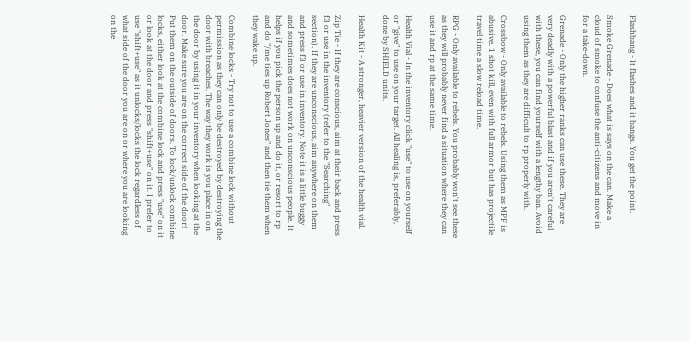Flashbang - It flashes and it bangs. You get the point.

Smoke Grenade - Does what is says on the can. Make a cloud of smoke to confuse the anti-citizens and move in for a take-down.

Grenade - Only the higher ranks can use these. They are very deadly with a powerful blast and if you aren't careful with these, you can find yourself with a lengthy ban. Avoid using them as they are difficult to rp properly with.

Crossbow - Only available to rebels. Using them as MPF is abusive. 1 shot kill, even with full armor but has projectile travel time a slow reload time.

RPG - Only available to rebels. You probably won't see these as they will probably never find a situation where they can use it and rp at the same time.

Health Vial - In the inventory click "use" to use on yourself or "give" to use on your target. All healing is, preferably, done by SHIELD units.

Health Kit - A stronger, heavier version of the health vial.

Zip Tie - If they are conscious, aim at their back and press f3 or use in the inventory (refer to the "Searching" section). If they are unconscious, aim anywhere on them and press f3 or use in inventory. Note it is a little buggy and sometimes does not work on unconscious people. It helps if you pick the person up and do it, or resort to rp and do "/me ties up Robert Jones" and then tie them when they wake up.

Combine locks - Try not to use a combine lock without permission as they can only be destroyed by destroying the door with breaches. The way they work is you place in on the door by using it in your inventory when looking at the door. Make sure you are on the correct side of the door! Put them on the outside of doors. To lock/unlock combine locks, either look at the combine lock and press "use" on it or look at the door and press "shift+use" on it. I prefer to use "shift+use" as it unlocks/locks the lock regardless of what side of the door you are on or where you are looking on the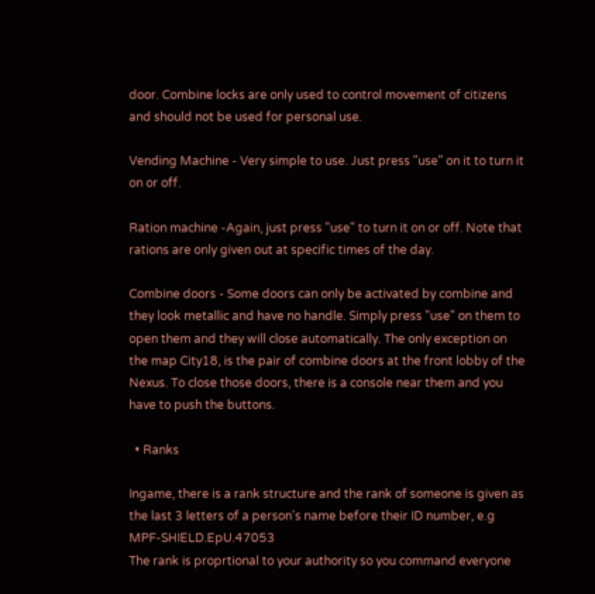door. Combine locks are only used to control movement of citizens and should not be used for personal use.

Vending Machine - Very simple to use. Just press "use" on it to turn it on or off.

Ration machine -Again, just press "use" to turn it on or off. Note that rations are only given out at specific times of the day.

Combine doors - Some doors can only be activated by combine and they look metallic and have no handle. Simply press "use" on them to open them and they will close automatically. The only exception on the map City18, is the pair of combine doors at the front lobby of the Nexus. To close those doors, there is a console near them and you have to push the buttons.

  • Ranks

Ingame, there is a rank structure and the rank of someone is given as the last 3 letters of a person's name before their ID number, e.g MPF-SHIELD.EpU.47053
The rank is proprtional to your authority so you command everyone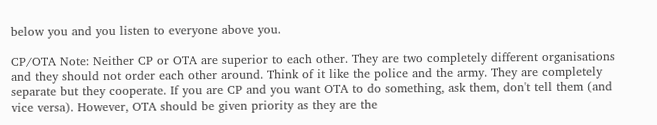below you and you listen to everyone above you.

CP/OTA Note: Neither CP or OTA are superior to each other. They are two completely different organisations and they should not order each other around. Think of it like the police and the army. They are completely separate but they cooperate. If you are CP and you want OTA to do something, ask them, don't tell them (and vice versa). However, OTA should be given priority as they are the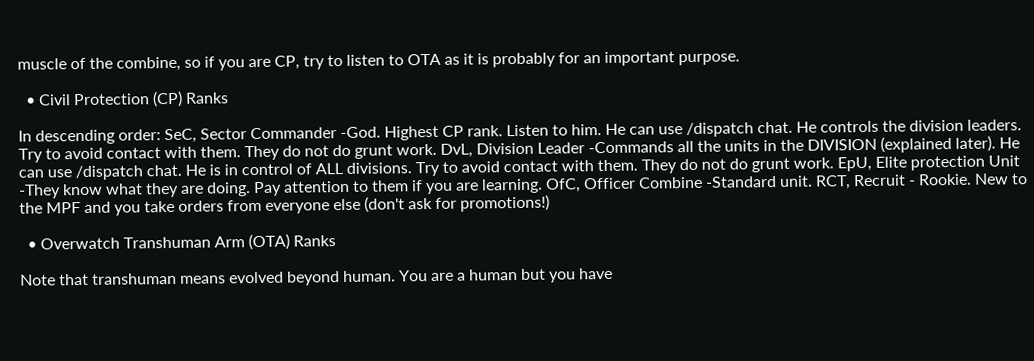muscle of the combine, so if you are CP, try to listen to OTA as it is probably for an important purpose.

  • Civil Protection (CP) Ranks

In descending order: SeC, Sector Commander -God. Highest CP rank. Listen to him. He can use /dispatch chat. He controls the division leaders. Try to avoid contact with them. They do not do grunt work. DvL, Division Leader -Commands all the units in the DIVISION (explained later). He can use /dispatch chat. He is in control of ALL divisions. Try to avoid contact with them. They do not do grunt work. EpU, Elite protection Unit -They know what they are doing. Pay attention to them if you are learning. OfC, Officer Combine -Standard unit. RCT, Recruit - Rookie. New to the MPF and you take orders from everyone else (don't ask for promotions!)

  • Overwatch Transhuman Arm (OTA) Ranks

Note that transhuman means evolved beyond human. You are a human but you have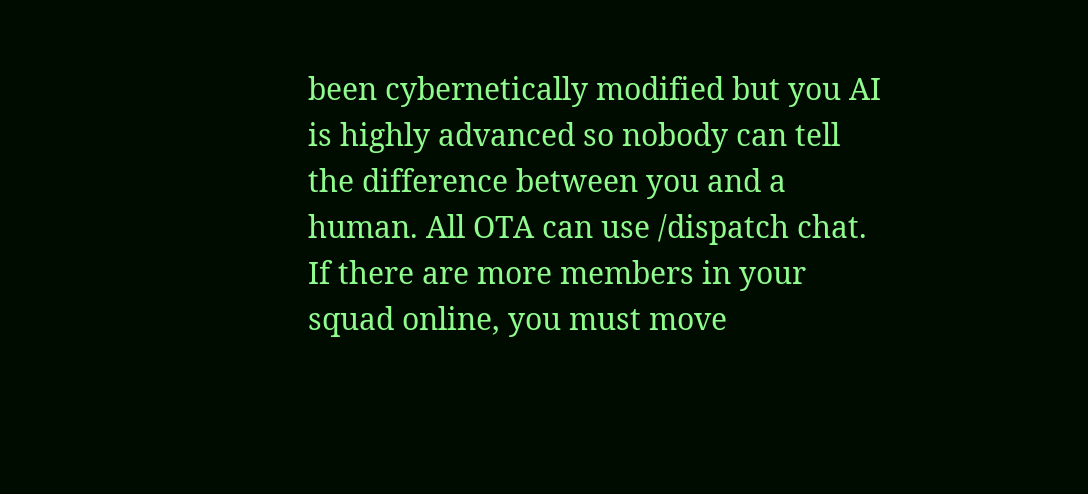been cybernetically modified but you AI is highly advanced so nobody can tell the difference between you and a human. All OTA can use /dispatch chat. If there are more members in your squad online, you must move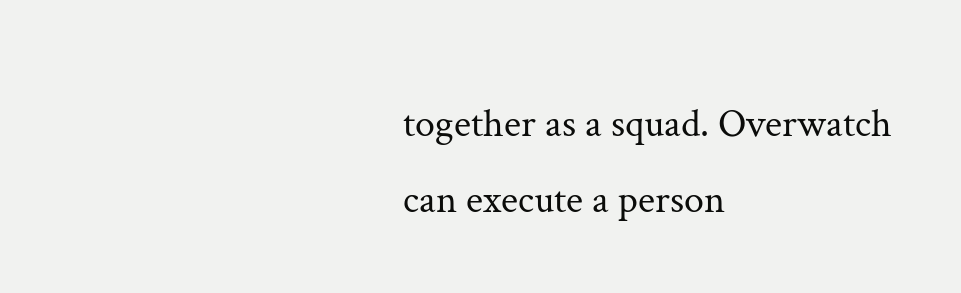together as a squad. Overwatch can execute a person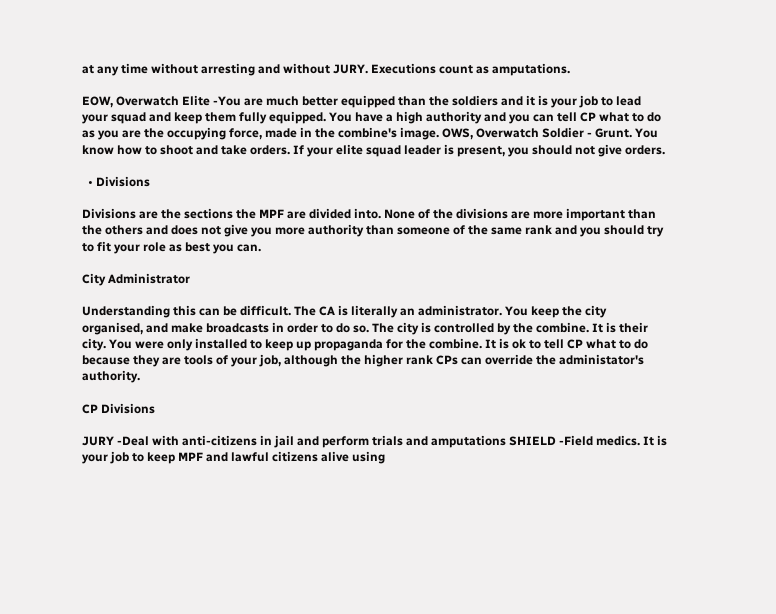at any time without arresting and without JURY. Executions count as amputations.

EOW, Overwatch Elite -You are much better equipped than the soldiers and it is your job to lead your squad and keep them fully equipped. You have a high authority and you can tell CP what to do as you are the occupying force, made in the combine's image. OWS, Overwatch Soldier - Grunt. You know how to shoot and take orders. If your elite squad leader is present, you should not give orders.

  • Divisions

Divisions are the sections the MPF are divided into. None of the divisions are more important than the others and does not give you more authority than someone of the same rank and you should try to fit your role as best you can.

City Administrator

Understanding this can be difficult. The CA is literally an administrator. You keep the city organised, and make broadcasts in order to do so. The city is controlled by the combine. It is their city. You were only installed to keep up propaganda for the combine. It is ok to tell CP what to do because they are tools of your job, although the higher rank CPs can override the administator's authority.

CP Divisions

JURY -Deal with anti-citizens in jail and perform trials and amputations SHIELD -Field medics. It is your job to keep MPF and lawful citizens alive using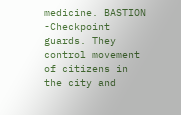medicine. BASTION -Checkpoint guards. They control movement of citizens in the city and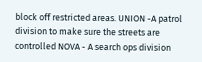block off restricted areas. UNION -A patrol division to make sure the streets are controlled NOVA - A search ops division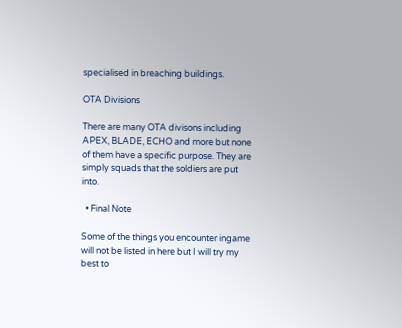specialised in breaching buildings.

OTA Divisions

There are many OTA divisons including APEX, BLADE, ECHO and more but none of them have a specific purpose. They are simply squads that the soldiers are put into.

  • Final Note

Some of the things you encounter ingame will not be listed in here but I will try my best to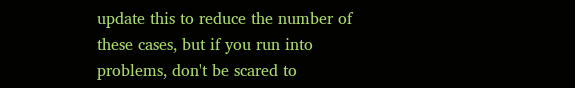update this to reduce the number of these cases, but if you run into problems, don't be scared to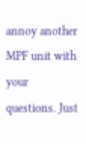annoy another MPF unit with your questions. Just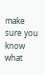make sure you know what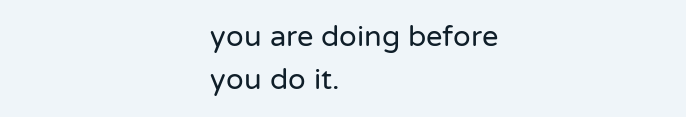you are doing before you do it.